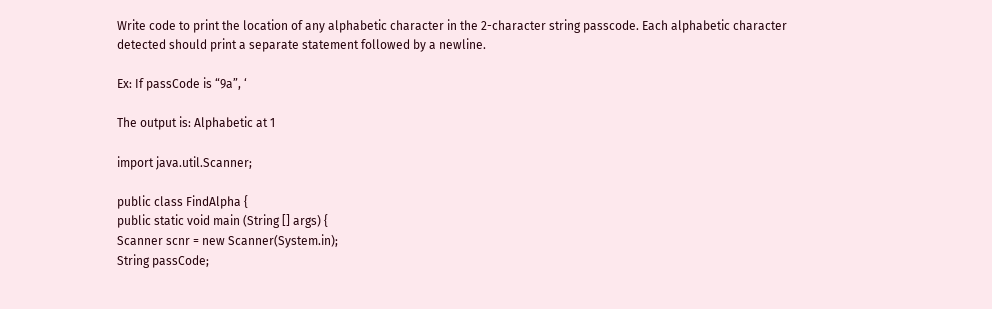Write code to print the location of any alphabetic character in the 2-character string passcode. Each alphabetic character detected should print a separate statement followed by a newline.

Ex: If passCode is “9a”, ‘

The output is: Alphabetic at 1

import java.util.Scanner;

public class FindAlpha {
public static void main (String [] args) {
Scanner scnr = new Scanner(System.in);
String passCode;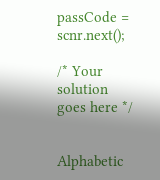passCode = scnr.next();

/* Your solution goes here */


Alphabetic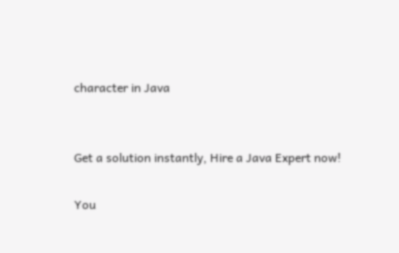character in Java


Get a solution instantly, Hire a Java Expert now!

You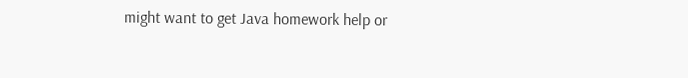might want to get Java homework help or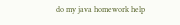do my java homework help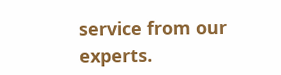service from our experts.